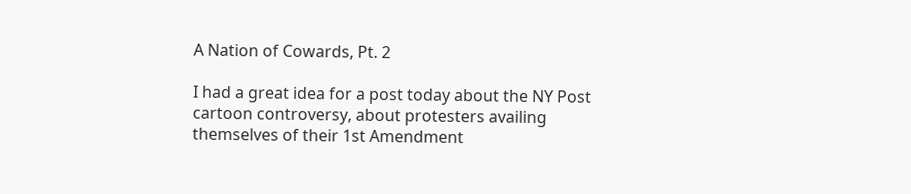A Nation of Cowards, Pt. 2

I had a great idea for a post today about the NY Post cartoon controversy, about protesters availing themselves of their 1st Amendment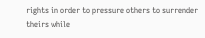rights in order to pressure others to surrender theirs while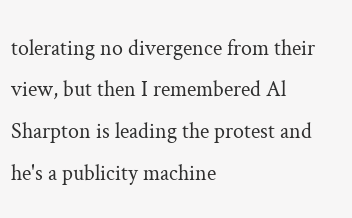tolerating no divergence from their view, but then I remembered Al Sharpton is leading the protest and he's a publicity machine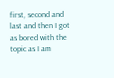first, second and last and then I got as bored with the topic as I am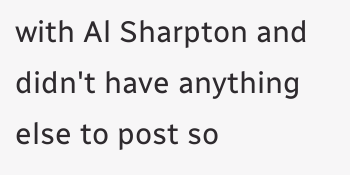with Al Sharpton and didn't have anything else to post so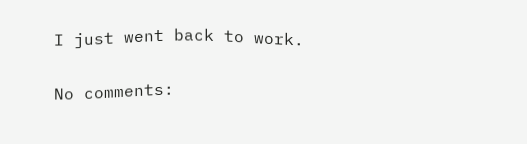I just went back to work.

No comments: